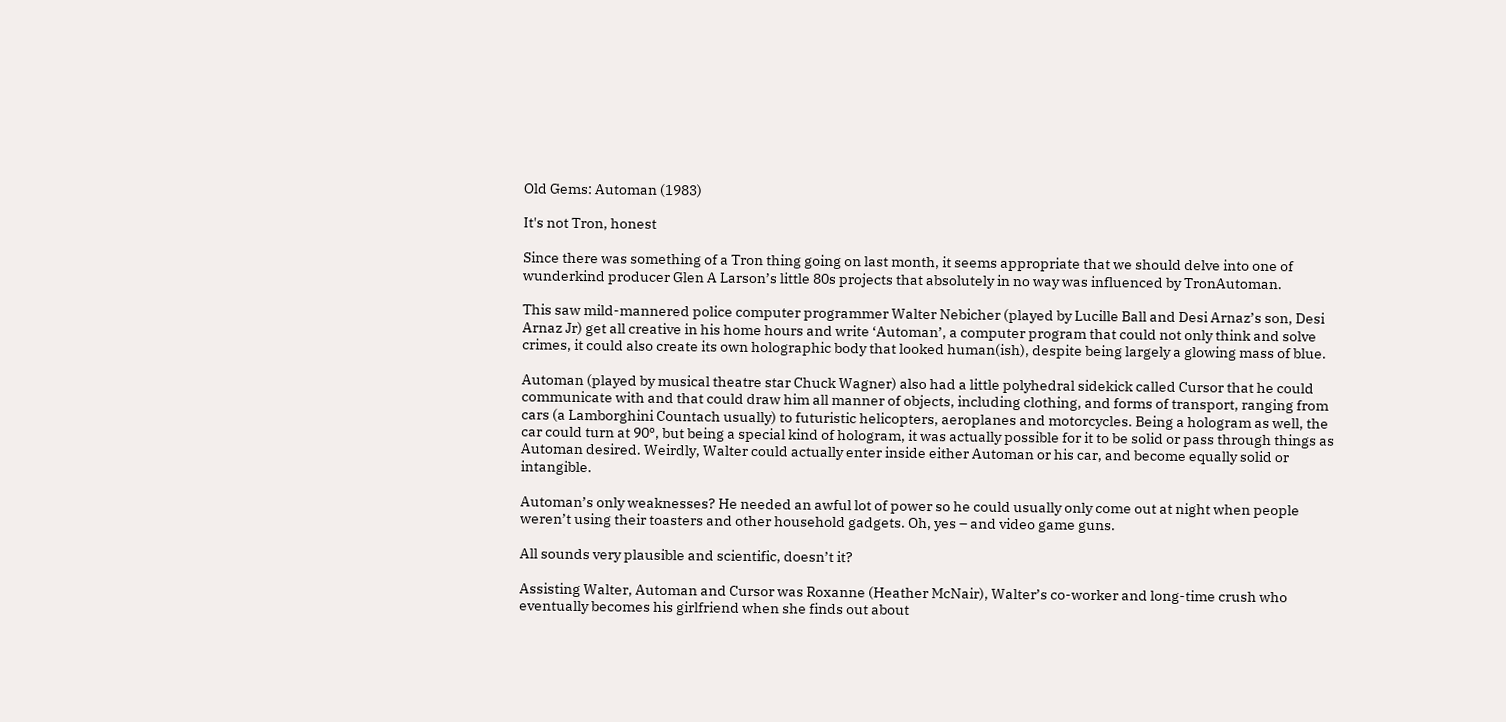Old Gems: Automan (1983)

It's not Tron, honest

Since there was something of a Tron thing going on last month, it seems appropriate that we should delve into one of wunderkind producer Glen A Larson’s little 80s projects that absolutely in no way was influenced by TronAutoman.

This saw mild-mannered police computer programmer Walter Nebicher (played by Lucille Ball and Desi Arnaz’s son, Desi Arnaz Jr) get all creative in his home hours and write ‘Automan’, a computer program that could not only think and solve crimes, it could also create its own holographic body that looked human(ish), despite being largely a glowing mass of blue.

Automan (played by musical theatre star Chuck Wagner) also had a little polyhedral sidekick called Cursor that he could communicate with and that could draw him all manner of objects, including clothing, and forms of transport, ranging from cars (a Lamborghini Countach usually) to futuristic helicopters, aeroplanes and motorcycles. Being a hologram as well, the car could turn at 90º, but being a special kind of hologram, it was actually possible for it to be solid or pass through things as Automan desired. Weirdly, Walter could actually enter inside either Automan or his car, and become equally solid or intangible.

Automan’s only weaknesses? He needed an awful lot of power so he could usually only come out at night when people weren’t using their toasters and other household gadgets. Oh, yes – and video game guns.

All sounds very plausible and scientific, doesn’t it?

Assisting Walter, Automan and Cursor was Roxanne (Heather McNair), Walter’s co-worker and long-time crush who eventually becomes his girlfriend when she finds out about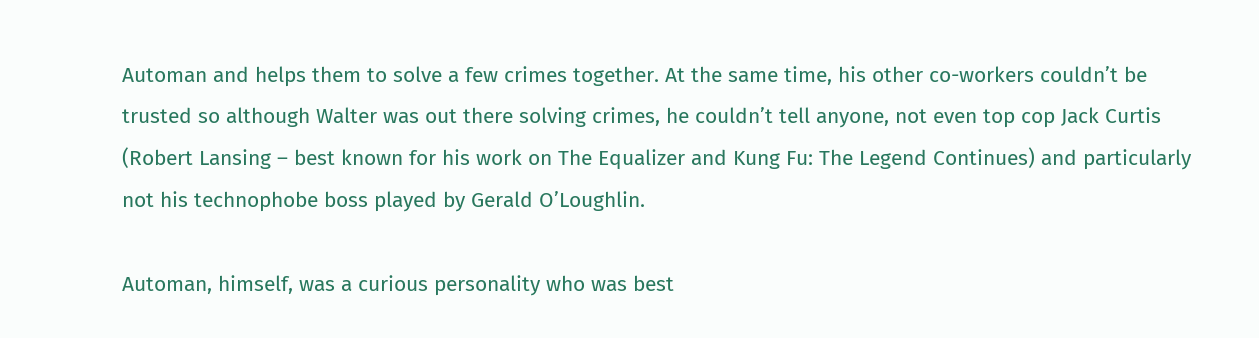Automan and helps them to solve a few crimes together. At the same time, his other co-workers couldn’t be trusted so although Walter was out there solving crimes, he couldn’t tell anyone, not even top cop Jack Curtis (Robert Lansing – best known for his work on The Equalizer and Kung Fu: The Legend Continues) and particularly not his technophobe boss played by Gerald O’Loughlin.

Automan, himself, was a curious personality who was best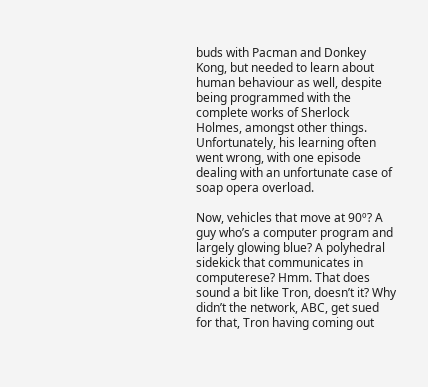buds with Pacman and Donkey Kong, but needed to learn about human behaviour as well, despite being programmed with the complete works of Sherlock Holmes, amongst other things. Unfortunately, his learning often went wrong, with one episode dealing with an unfortunate case of soap opera overload.

Now, vehicles that move at 90º? A guy who’s a computer program and largely glowing blue? A polyhedral sidekick that communicates in computerese? Hmm. That does sound a bit like Tron, doesn’t it? Why didn’t the network, ABC, get sued for that, Tron having coming out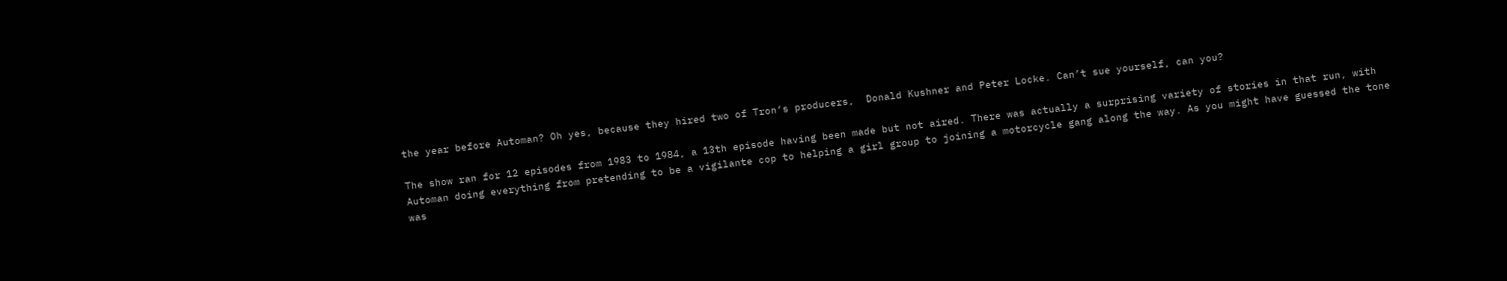the year before Automan? Oh yes, because they hired two of Tron‘s producers,  Donald Kushner and Peter Locke. Can’t sue yourself, can you?

The show ran for 12 episodes from 1983 to 1984, a 13th episode having been made but not aired. There was actually a surprising variety of stories in that run, with Automan doing everything from pretending to be a vigilante cop to helping a girl group to joining a motorcycle gang along the way. As you might have guessed the tone was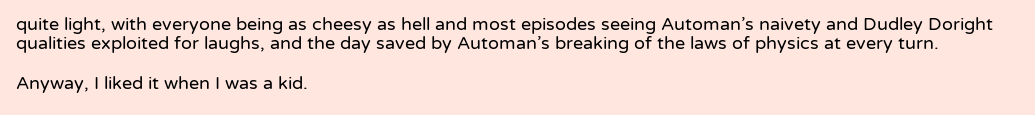quite light, with everyone being as cheesy as hell and most episodes seeing Automan’s naivety and Dudley Doright qualities exploited for laughs, and the day saved by Automan’s breaking of the laws of physics at every turn.

Anyway, I liked it when I was a kid.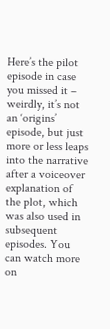Here’s the pilot episode in case you missed it – weirdly, it’s not an ‘origins’ episode, but just more or less leaps into the narrative after a voiceover explanation of the plot, which was also used in subsequent episodes. You can watch more on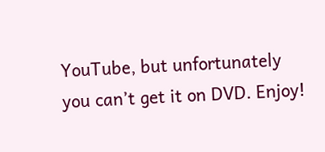YouTube, but unfortunately you can’t get it on DVD. Enjoy!